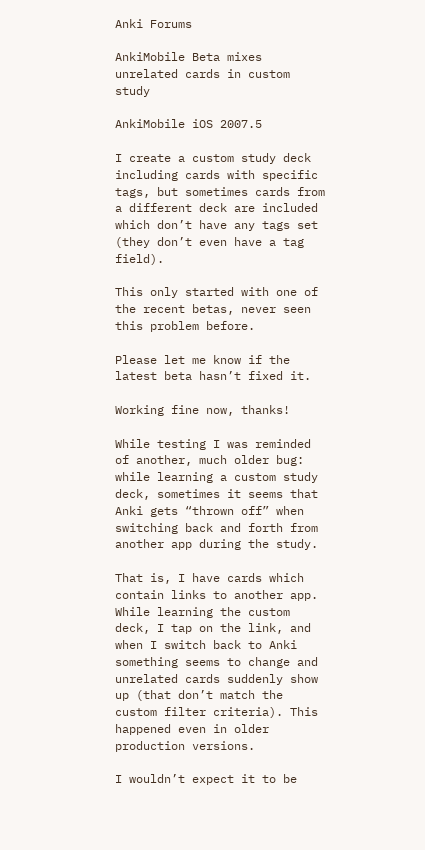Anki Forums

AnkiMobile Beta mixes unrelated cards in custom study

AnkiMobile iOS 2007.5

I create a custom study deck including cards with specific tags, but sometimes cards from a different deck are included which don’t have any tags set (they don’t even have a tag field).

This only started with one of the recent betas, never seen this problem before.

Please let me know if the latest beta hasn’t fixed it.

Working fine now, thanks!

While testing I was reminded of another, much older bug: while learning a custom study deck, sometimes it seems that Anki gets “thrown off” when switching back and forth from another app during the study.

That is, I have cards which contain links to another app. While learning the custom deck, I tap on the link, and when I switch back to Anki something seems to change and unrelated cards suddenly show up (that don’t match the custom filter criteria). This happened even in older production versions.

I wouldn’t expect it to be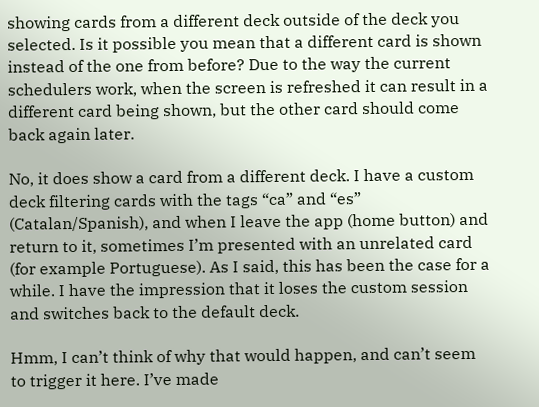showing cards from a different deck outside of the deck you selected. Is it possible you mean that a different card is shown instead of the one from before? Due to the way the current schedulers work, when the screen is refreshed it can result in a different card being shown, but the other card should come back again later.

No, it does show a card from a different deck. I have a custom deck filtering cards with the tags “ca” and “es” (Catalan/Spanish), and when I leave the app (home button) and return to it, sometimes I’m presented with an unrelated card (for example Portuguese). As I said, this has been the case for a while. I have the impression that it loses the custom session and switches back to the default deck.

Hmm, I can’t think of why that would happen, and can’t seem to trigger it here. I’ve made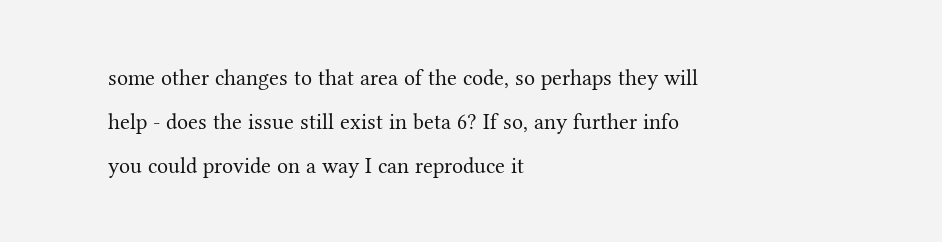some other changes to that area of the code, so perhaps they will help - does the issue still exist in beta 6? If so, any further info you could provide on a way I can reproduce it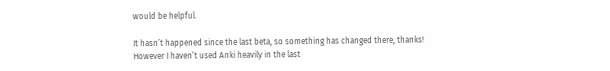would be helpful.

It hasn’t happened since the last beta, so something has changed there, thanks! However I haven’t used Anki heavily in the last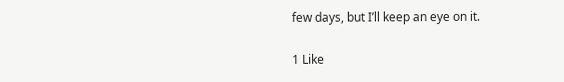few days, but I’ll keep an eye on it.

1 Like